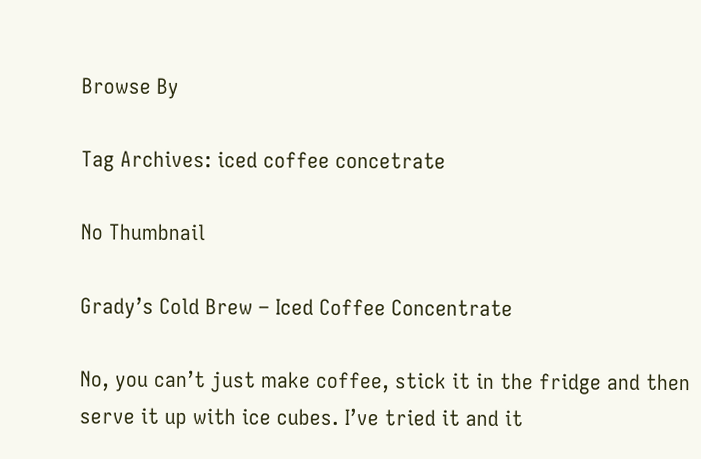Browse By

Tag Archives: iced coffee concetrate

No Thumbnail

Grady’s Cold Brew – Iced Coffee Concentrate

No, you can’t just make coffee, stick it in the fridge and then serve it up with ice cubes. I’ve tried it and it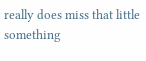really does miss that little something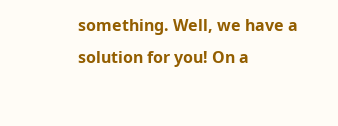something. Well, we have a solution for you! On a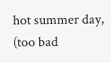hot summer day, (too bad